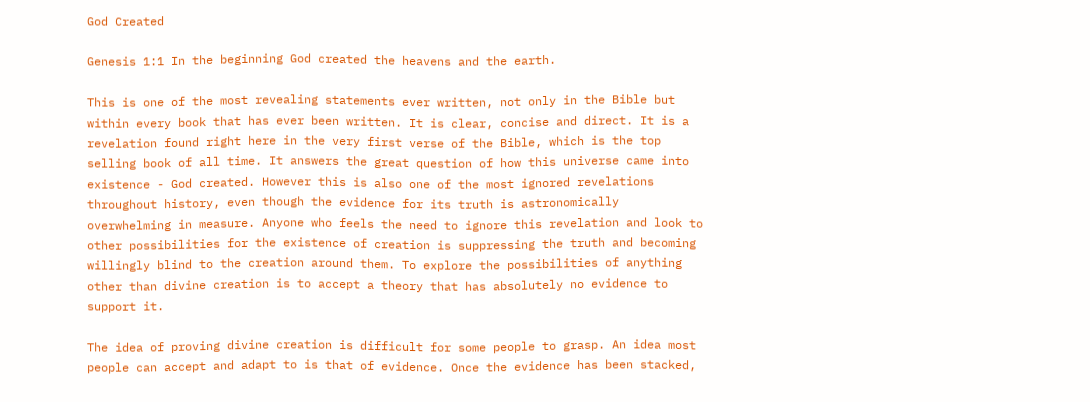God Created

Genesis 1:1 In the beginning God created the heavens and the earth.

This is one of the most revealing statements ever written, not only in the Bible but within every book that has ever been written. It is clear, concise and direct. It is a revelation found right here in the very first verse of the Bible, which is the top selling book of all time. It answers the great question of how this universe came into existence - God created. However this is also one of the most ignored revelations throughout history, even though the evidence for its truth is astronomically overwhelming in measure. Anyone who feels the need to ignore this revelation and look to other possibilities for the existence of creation is suppressing the truth and becoming willingly blind to the creation around them. To explore the possibilities of anything other than divine creation is to accept a theory that has absolutely no evidence to support it.

The idea of proving divine creation is difficult for some people to grasp. An idea most people can accept and adapt to is that of evidence. Once the evidence has been stacked,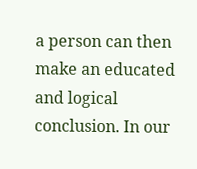a person can then make an educated and logical conclusion. In our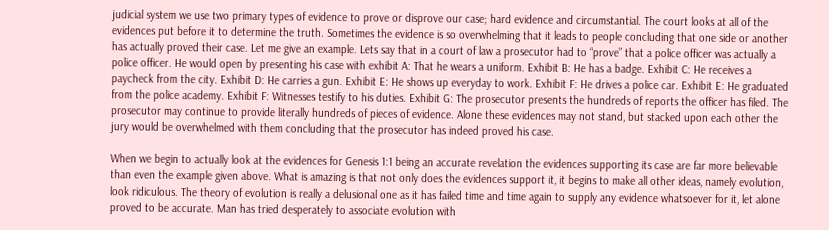judicial system we use two primary types of evidence to prove or disprove our case; hard evidence and circumstantial. The court looks at all of the evidences put before it to determine the truth. Sometimes the evidence is so overwhelming that it leads to people concluding that one side or another has actually proved their case. Let me give an example. Lets say that in a court of law a prosecutor had to “prove” that a police officer was actually a police officer. He would open by presenting his case with exhibit A: That he wears a uniform. Exhibit B: He has a badge. Exhibit C: He receives a paycheck from the city. Exhibit D: He carries a gun. Exhibit E: He shows up everyday to work. Exhibit F: He drives a police car. Exhibit E: He graduated from the police academy. Exhibit F: Witnesses testify to his duties. Exhibit G: The prosecutor presents the hundreds of reports the officer has filed. The prosecutor may continue to provide literally hundreds of pieces of evidence. Alone these evidences may not stand, but stacked upon each other the jury would be overwhelmed with them concluding that the prosecutor has indeed proved his case.

When we begin to actually look at the evidences for Genesis 1:1 being an accurate revelation the evidences supporting its case are far more believable than even the example given above. What is amazing is that not only does the evidences support it, it begins to make all other ideas, namely evolution, look ridiculous. The theory of evolution is really a delusional one as it has failed time and time again to supply any evidence whatsoever for it, let alone proved to be accurate. Man has tried desperately to associate evolution with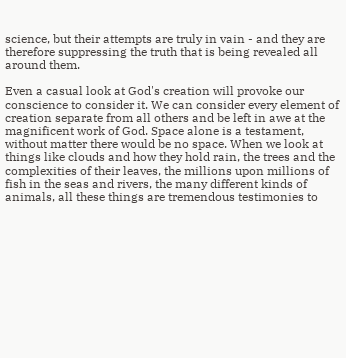science, but their attempts are truly in vain - and they are therefore suppressing the truth that is being revealed all around them.

Even a casual look at God's creation will provoke our conscience to consider it. We can consider every element of creation separate from all others and be left in awe at the magnificent work of God. Space alone is a testament, without matter there would be no space. When we look at things like clouds and how they hold rain, the trees and the complexities of their leaves, the millions upon millions of fish in the seas and rivers, the many different kinds of animals, all these things are tremendous testimonies to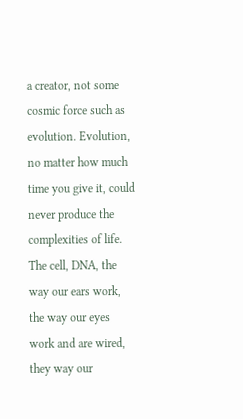a creator, not some cosmic force such as evolution. Evolution, no matter how much time you give it, could never produce the complexities of life. The cell, DNA, the way our ears work, the way our eyes work and are wired, they way our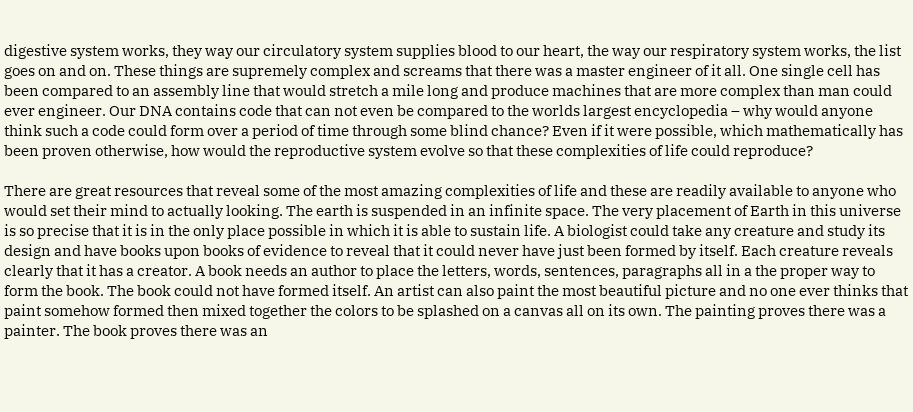digestive system works, they way our circulatory system supplies blood to our heart, the way our respiratory system works, the list goes on and on. These things are supremely complex and screams that there was a master engineer of it all. One single cell has been compared to an assembly line that would stretch a mile long and produce machines that are more complex than man could ever engineer. Our DNA contains code that can not even be compared to the worlds largest encyclopedia – why would anyone think such a code could form over a period of time through some blind chance? Even if it were possible, which mathematically has been proven otherwise, how would the reproductive system evolve so that these complexities of life could reproduce?

There are great resources that reveal some of the most amazing complexities of life and these are readily available to anyone who would set their mind to actually looking. The earth is suspended in an infinite space. The very placement of Earth in this universe is so precise that it is in the only place possible in which it is able to sustain life. A biologist could take any creature and study its design and have books upon books of evidence to reveal that it could never have just been formed by itself. Each creature reveals clearly that it has a creator. A book needs an author to place the letters, words, sentences, paragraphs all in a the proper way to form the book. The book could not have formed itself. An artist can also paint the most beautiful picture and no one ever thinks that paint somehow formed then mixed together the colors to be splashed on a canvas all on its own. The painting proves there was a painter. The book proves there was an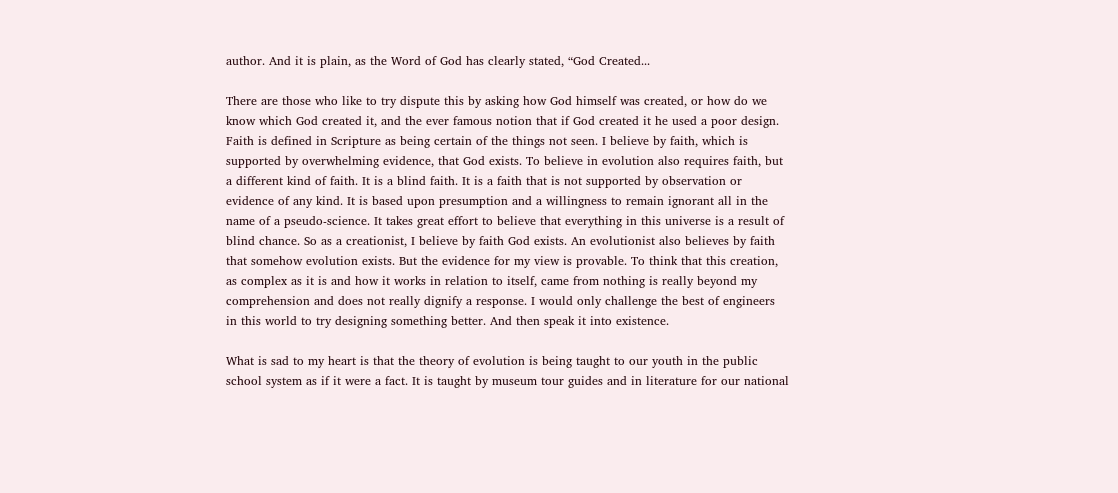author. And it is plain, as the Word of God has clearly stated, “God Created...

There are those who like to try dispute this by asking how God himself was created, or how do we know which God created it, and the ever famous notion that if God created it he used a poor design. Faith is defined in Scripture as being certain of the things not seen. I believe by faith, which is supported by overwhelming evidence, that God exists. To believe in evolution also requires faith, but a different kind of faith. It is a blind faith. It is a faith that is not supported by observation or evidence of any kind. It is based upon presumption and a willingness to remain ignorant all in the name of a pseudo-science. It takes great effort to believe that everything in this universe is a result of blind chance. So as a creationist, I believe by faith God exists. An evolutionist also believes by faith that somehow evolution exists. But the evidence for my view is provable. To think that this creation, as complex as it is and how it works in relation to itself, came from nothing is really beyond my comprehension and does not really dignify a response. I would only challenge the best of engineers in this world to try designing something better. And then speak it into existence.

What is sad to my heart is that the theory of evolution is being taught to our youth in the public school system as if it were a fact. It is taught by museum tour guides and in literature for our national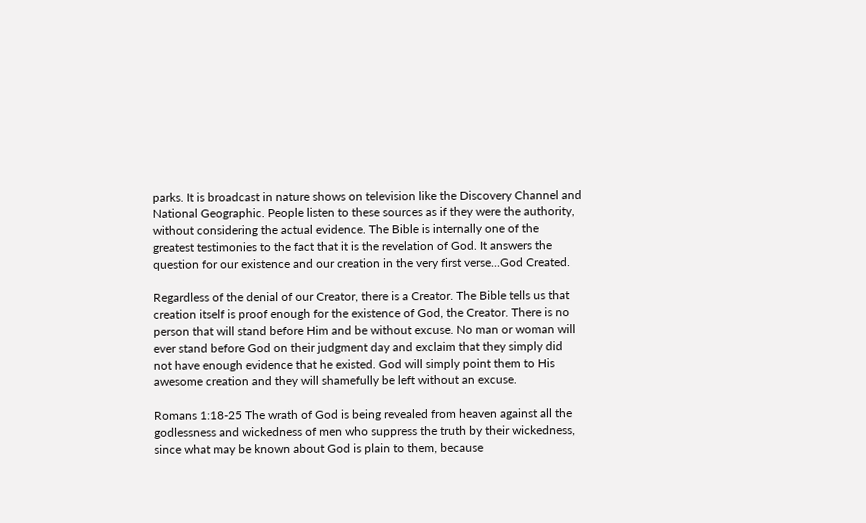parks. It is broadcast in nature shows on television like the Discovery Channel and National Geographic. People listen to these sources as if they were the authority, without considering the actual evidence. The Bible is internally one of the greatest testimonies to the fact that it is the revelation of God. It answers the question for our existence and our creation in the very first verse...God Created.

Regardless of the denial of our Creator, there is a Creator. The Bible tells us that creation itself is proof enough for the existence of God, the Creator. There is no person that will stand before Him and be without excuse. No man or woman will ever stand before God on their judgment day and exclaim that they simply did not have enough evidence that he existed. God will simply point them to His awesome creation and they will shamefully be left without an excuse.

Romans 1:18-25 The wrath of God is being revealed from heaven against all the godlessness and wickedness of men who suppress the truth by their wickedness, since what may be known about God is plain to them, because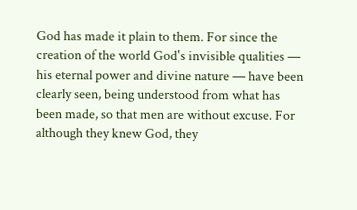God has made it plain to them. For since the creation of the world God's invisible qualities — his eternal power and divine nature — have been clearly seen, being understood from what has been made, so that men are without excuse. For although they knew God, they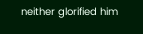neither glorified him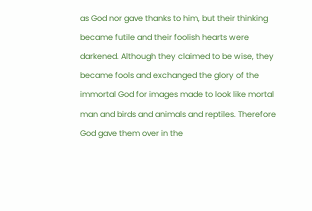as God nor gave thanks to him, but their thinking became futile and their foolish hearts were darkened. Although they claimed to be wise, they became fools and exchanged the glory of the immortal God for images made to look like mortal man and birds and animals and reptiles. Therefore God gave them over in the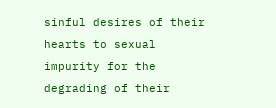sinful desires of their hearts to sexual impurity for the degrading of their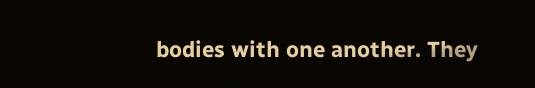bodies with one another. They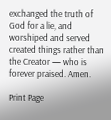exchanged the truth of God for a lie, and worshiped and served created things rather than the Creator — who is forever praised. Amen.

Print Page